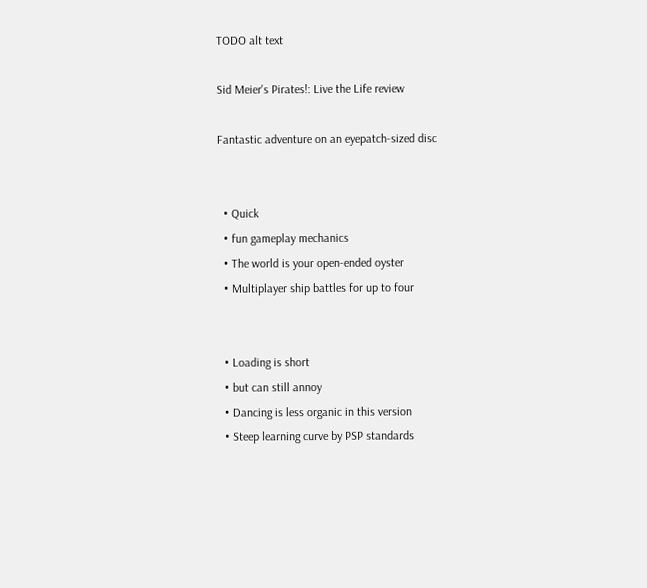TODO alt text

Sid Meier's Pirates!: Live the Life review

Fantastic adventure on an eyepatch-sized disc


  • Quick
  • fun gameplay mechanics
  • The world is your open-ended oyster
  • Multiplayer ship battles for up to four


  • Loading is short
  • but can still annoy
  • Dancing is less organic in this version
  • Steep learning curve by PSP standards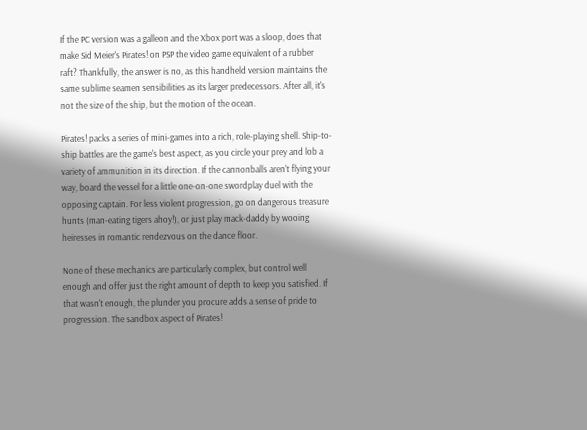If the PC version was a galleon and the Xbox port was a sloop, does that make Sid Meier's Pirates! on PSP the video game equivalent of a rubber raft? Thankfully, the answer is no, as this handheld version maintains the same sublime seamen sensibilities as its larger predecessors. After all, it's not the size of the ship, but the motion of the ocean.

Pirates! packs a series of mini-games into a rich, role-playing shell. Ship-to-ship battles are the game's best aspect, as you circle your prey and lob a variety of ammunition in its direction. If the cannonballs aren't flying your way, board the vessel for a little one-on-one swordplay duel with the opposing captain. For less violent progression, go on dangerous treasure hunts (man-eating tigers ahoy!), or just play mack-daddy by wooing heiresses in romantic rendezvous on the dance floor.

None of these mechanics are particularly complex, but control well enough and offer just the right amount of depth to keep you satisfied. If that wasn't enough, the plunder you procure adds a sense of pride to progression. The sandbox aspect of Pirates!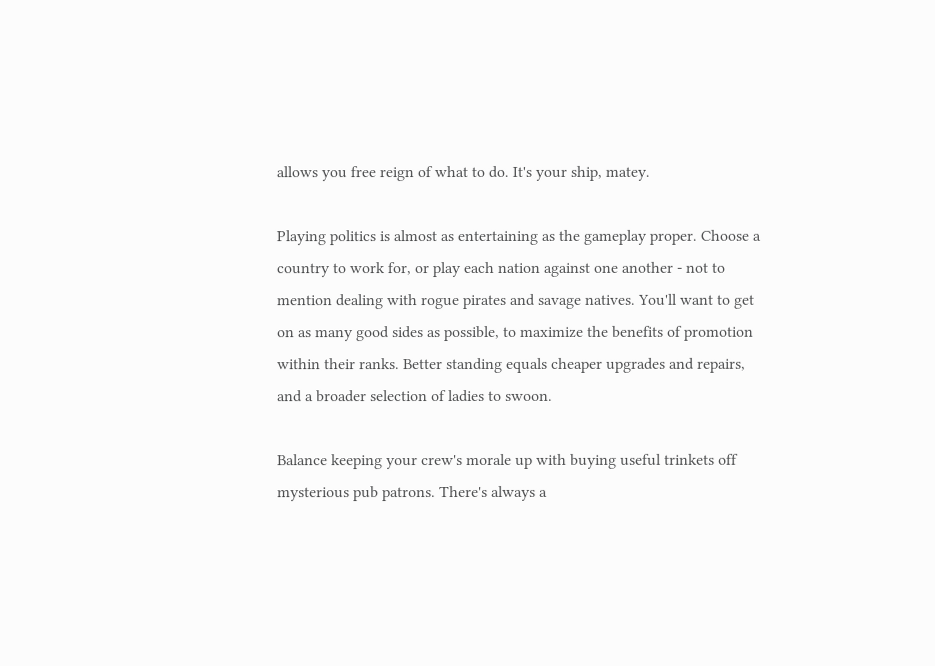allows you free reign of what to do. It's your ship, matey.

Playing politics is almost as entertaining as the gameplay proper. Choose a country to work for, or play each nation against one another - not to mention dealing with rogue pirates and savage natives. You'll want to get on as many good sides as possible, to maximize the benefits of promotion within their ranks. Better standing equals cheaper upgrades and repairs, and a broader selection of ladies to swoon.

Balance keeping your crew's morale up with buying useful trinkets off mysterious pub patrons. There's always a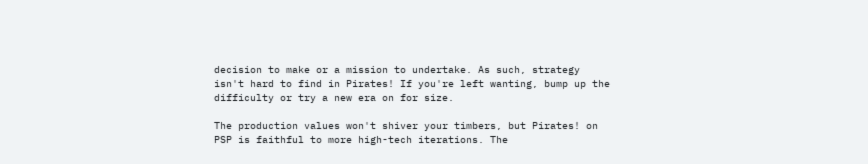decision to make or a mission to undertake. As such, strategy isn't hard to find in Pirates! If you're left wanting, bump up the difficulty or try a new era on for size.

The production values won't shiver your timbers, but Pirates! on PSP is faithful to more high-tech iterations. The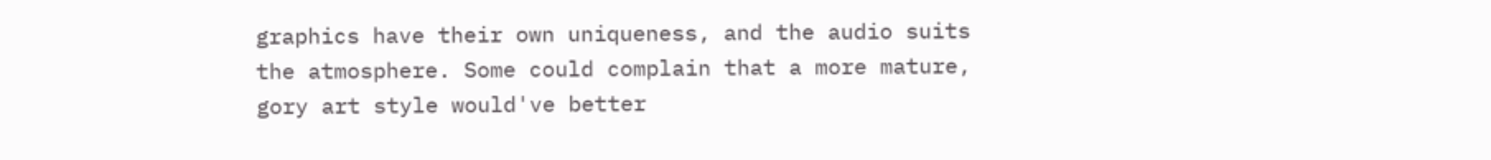graphics have their own uniqueness, and the audio suits the atmosphere. Some could complain that a more mature, gory art style would've better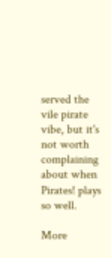served the vile pirate vibe, but it's not worth complaining about when Pirates! plays so well.

More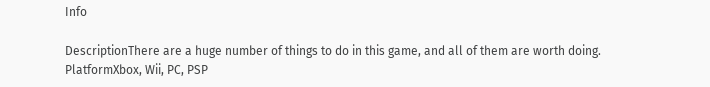Info

DescriptionThere are a huge number of things to do in this game, and all of them are worth doing.
PlatformXbox, Wii, PC, PSP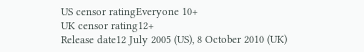US censor ratingEveryone 10+
UK censor rating12+
Release date12 July 2005 (US), 8 October 2010 (UK)